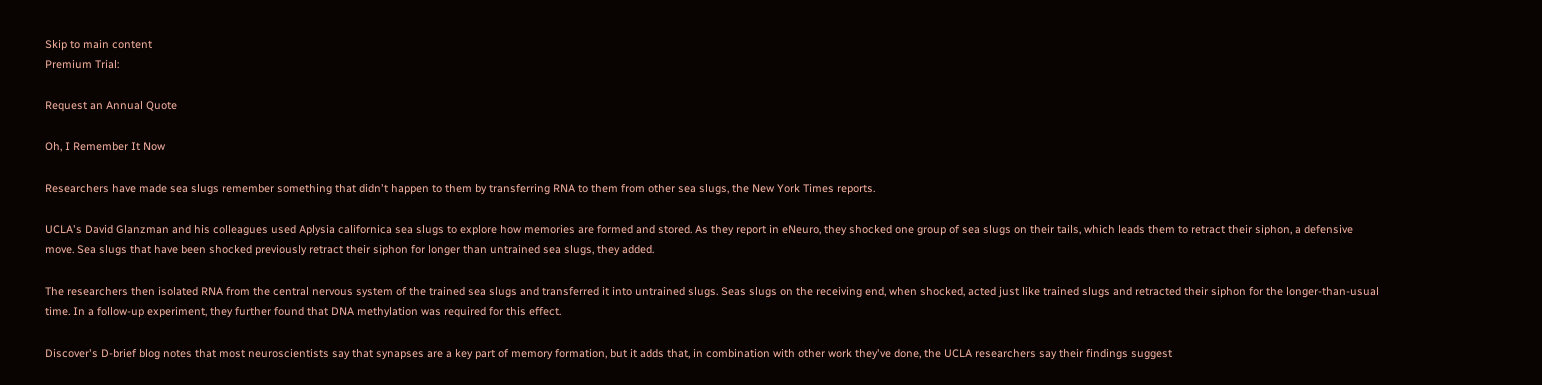Skip to main content
Premium Trial:

Request an Annual Quote

Oh, I Remember It Now

Researchers have made sea slugs remember something that didn't happen to them by transferring RNA to them from other sea slugs, the New York Times reports.

UCLA's David Glanzman and his colleagues used Aplysia californica sea slugs to explore how memories are formed and stored. As they report in eNeuro, they shocked one group of sea slugs on their tails, which leads them to retract their siphon, a defensive move. Sea slugs that have been shocked previously retract their siphon for longer than untrained sea slugs, they added.

The researchers then isolated RNA from the central nervous system of the trained sea slugs and transferred it into untrained slugs. Seas slugs on the receiving end, when shocked, acted just like trained slugs and retracted their siphon for the longer-than-usual time. In a follow-up experiment, they further found that DNA methylation was required for this effect.

Discover's D-brief blog notes that most neuroscientists say that synapses are a key part of memory formation, but it adds that, in combination with other work they've done, the UCLA researchers say their findings suggest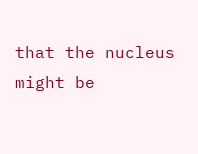that the nucleus might be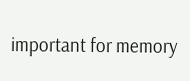important for memory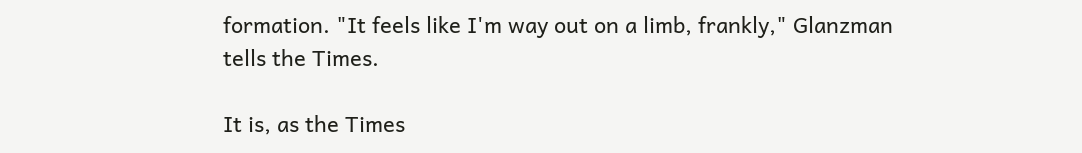formation. "It feels like I'm way out on a limb, frankly," Glanzman tells the Times.

It is, as the Times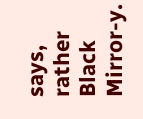says, rather Black Mirror-y.